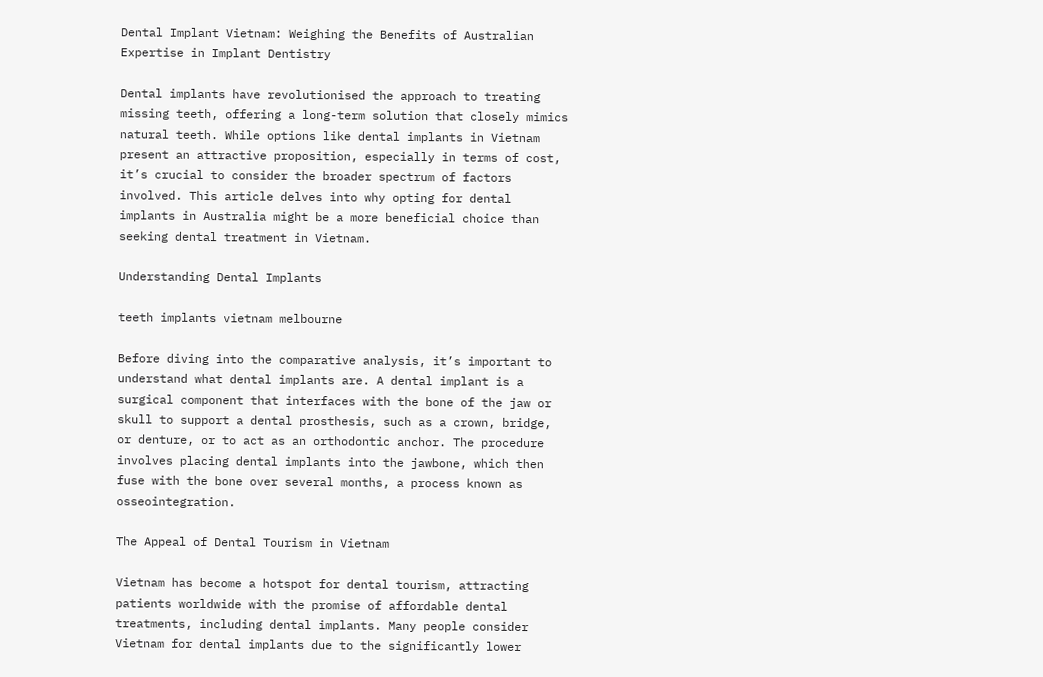Dental Implant Vietnam: Weighing the Benefits of Australian Expertise in Implant Dentistry

Dental implants have revolutionised the approach to treating missing teeth, offering a long-term solution that closely mimics natural teeth. While options like dental implants in Vietnam present an attractive proposition, especially in terms of cost, it’s crucial to consider the broader spectrum of factors involved. This article delves into why opting for dental implants in Australia might be a more beneficial choice than seeking dental treatment in Vietnam.

Understanding Dental Implants

teeth implants vietnam melbourne

Before diving into the comparative analysis, it’s important to understand what dental implants are. A dental implant is a surgical component that interfaces with the bone of the jaw or skull to support a dental prosthesis, such as a crown, bridge, or denture, or to act as an orthodontic anchor. The procedure involves placing dental implants into the jawbone, which then fuse with the bone over several months, a process known as osseointegration.

The Appeal of Dental Tourism in Vietnam

Vietnam has become a hotspot for dental tourism, attracting patients worldwide with the promise of affordable dental treatments, including dental implants. Many people consider Vietnam for dental implants due to the significantly lower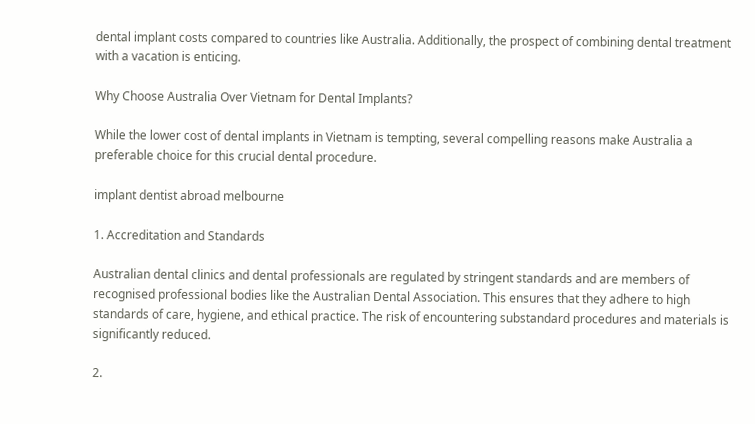dental implant costs compared to countries like Australia. Additionally, the prospect of combining dental treatment with a vacation is enticing.

Why Choose Australia Over Vietnam for Dental Implants?

While the lower cost of dental implants in Vietnam is tempting, several compelling reasons make Australia a preferable choice for this crucial dental procedure.

implant dentist abroad melbourne

1. Accreditation and Standards

Australian dental clinics and dental professionals are regulated by stringent standards and are members of recognised professional bodies like the Australian Dental Association. This ensures that they adhere to high standards of care, hygiene, and ethical practice. The risk of encountering substandard procedures and materials is significantly reduced.

2.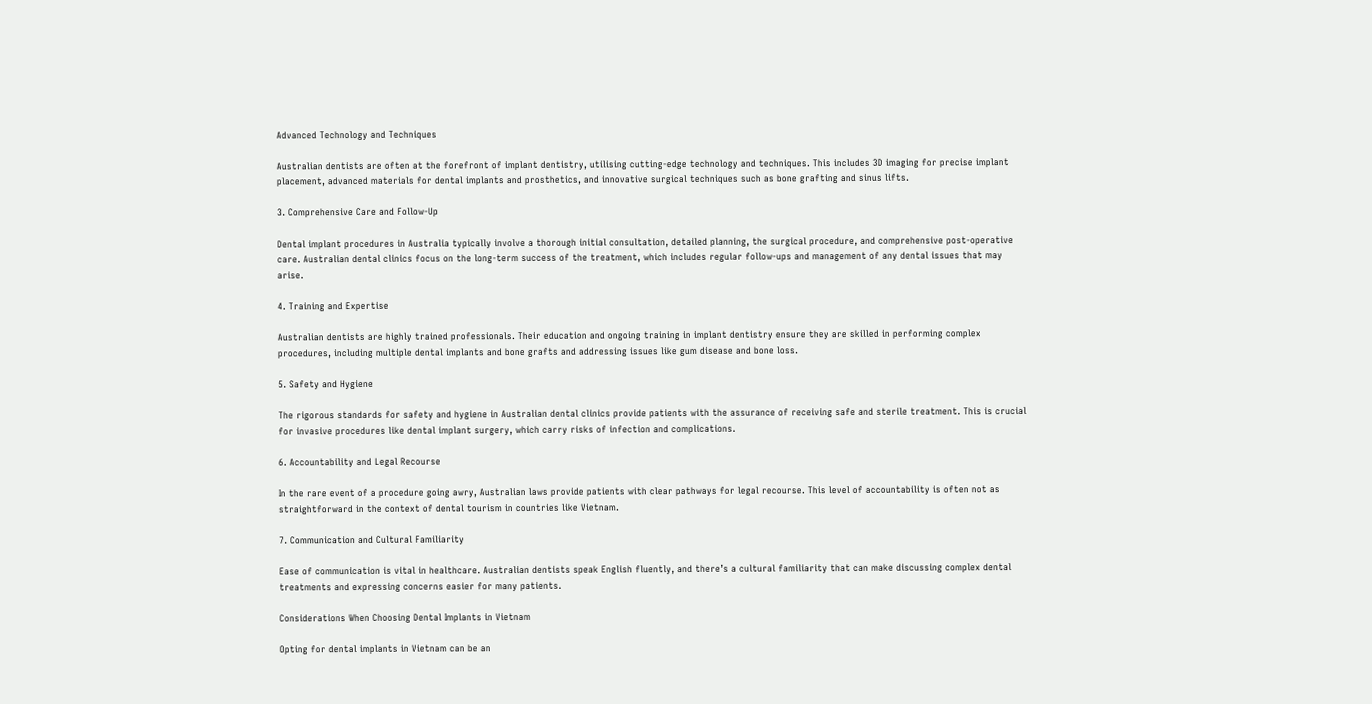Advanced Technology and Techniques

Australian dentists are often at the forefront of implant dentistry, utilising cutting-edge technology and techniques. This includes 3D imaging for precise implant placement, advanced materials for dental implants and prosthetics, and innovative surgical techniques such as bone grafting and sinus lifts.

3. Comprehensive Care and Follow-Up

Dental implant procedures in Australia typically involve a thorough initial consultation, detailed planning, the surgical procedure, and comprehensive post-operative care. Australian dental clinics focus on the long-term success of the treatment, which includes regular follow-ups and management of any dental issues that may arise.

4. Training and Expertise

Australian dentists are highly trained professionals. Their education and ongoing training in implant dentistry ensure they are skilled in performing complex procedures, including multiple dental implants and bone grafts and addressing issues like gum disease and bone loss.

5. Safety and Hygiene

The rigorous standards for safety and hygiene in Australian dental clinics provide patients with the assurance of receiving safe and sterile treatment. This is crucial for invasive procedures like dental implant surgery, which carry risks of infection and complications.

6. Accountability and Legal Recourse

In the rare event of a procedure going awry, Australian laws provide patients with clear pathways for legal recourse. This level of accountability is often not as straightforward in the context of dental tourism in countries like Vietnam.

7. Communication and Cultural Familiarity

Ease of communication is vital in healthcare. Australian dentists speak English fluently, and there’s a cultural familiarity that can make discussing complex dental treatments and expressing concerns easier for many patients.

Considerations When Choosing Dental Implants in Vietnam

Opting for dental implants in Vietnam can be an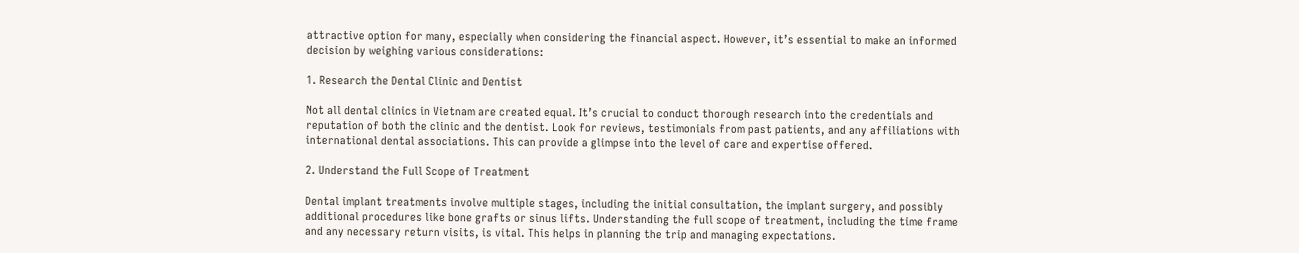attractive option for many, especially when considering the financial aspect. However, it’s essential to make an informed decision by weighing various considerations:

1. Research the Dental Clinic and Dentist

Not all dental clinics in Vietnam are created equal. It’s crucial to conduct thorough research into the credentials and reputation of both the clinic and the dentist. Look for reviews, testimonials from past patients, and any affiliations with international dental associations. This can provide a glimpse into the level of care and expertise offered.

2. Understand the Full Scope of Treatment

Dental implant treatments involve multiple stages, including the initial consultation, the implant surgery, and possibly additional procedures like bone grafts or sinus lifts. Understanding the full scope of treatment, including the time frame and any necessary return visits, is vital. This helps in planning the trip and managing expectations.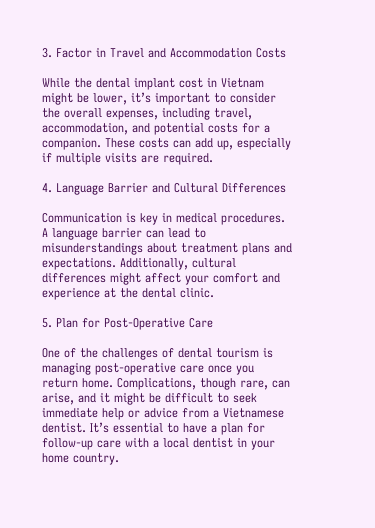3. Factor in Travel and Accommodation Costs

While the dental implant cost in Vietnam might be lower, it’s important to consider the overall expenses, including travel, accommodation, and potential costs for a companion. These costs can add up, especially if multiple visits are required.

4. Language Barrier and Cultural Differences

Communication is key in medical procedures. A language barrier can lead to misunderstandings about treatment plans and expectations. Additionally, cultural differences might affect your comfort and experience at the dental clinic.

5. Plan for Post-Operative Care

One of the challenges of dental tourism is managing post-operative care once you return home. Complications, though rare, can arise, and it might be difficult to seek immediate help or advice from a Vietnamese dentist. It’s essential to have a plan for follow-up care with a local dentist in your home country.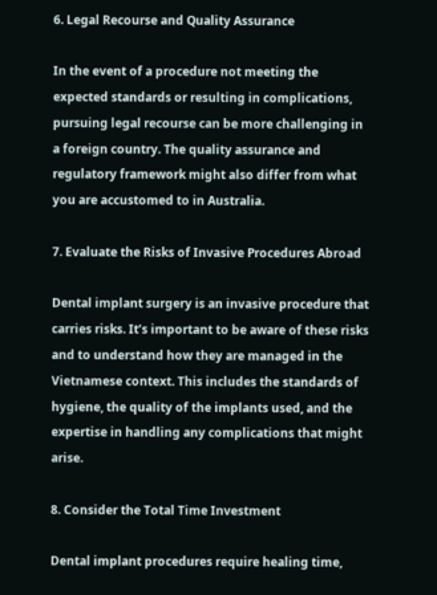6. Legal Recourse and Quality Assurance

In the event of a procedure not meeting the expected standards or resulting in complications, pursuing legal recourse can be more challenging in a foreign country. The quality assurance and regulatory framework might also differ from what you are accustomed to in Australia.

7. Evaluate the Risks of Invasive Procedures Abroad

Dental implant surgery is an invasive procedure that carries risks. It’s important to be aware of these risks and to understand how they are managed in the Vietnamese context. This includes the standards of hygiene, the quality of the implants used, and the expertise in handling any complications that might arise.

8. Consider the Total Time Investment

Dental implant procedures require healing time,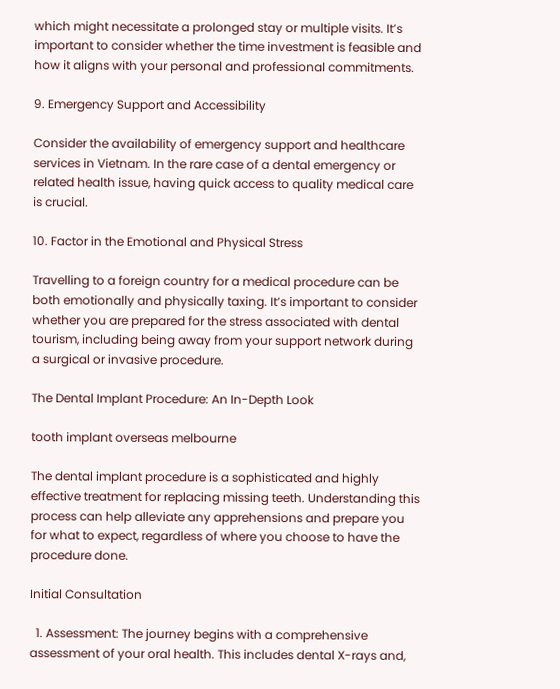which might necessitate a prolonged stay or multiple visits. It’s important to consider whether the time investment is feasible and how it aligns with your personal and professional commitments.

9. Emergency Support and Accessibility

Consider the availability of emergency support and healthcare services in Vietnam. In the rare case of a dental emergency or related health issue, having quick access to quality medical care is crucial.

10. Factor in the Emotional and Physical Stress

Travelling to a foreign country for a medical procedure can be both emotionally and physically taxing. It’s important to consider whether you are prepared for the stress associated with dental tourism, including being away from your support network during a surgical or invasive procedure.

The Dental Implant Procedure: An In-Depth Look

tooth implant overseas melbourne

The dental implant procedure is a sophisticated and highly effective treatment for replacing missing teeth. Understanding this process can help alleviate any apprehensions and prepare you for what to expect, regardless of where you choose to have the procedure done.

Initial Consultation

  1. Assessment: The journey begins with a comprehensive assessment of your oral health. This includes dental X-rays and,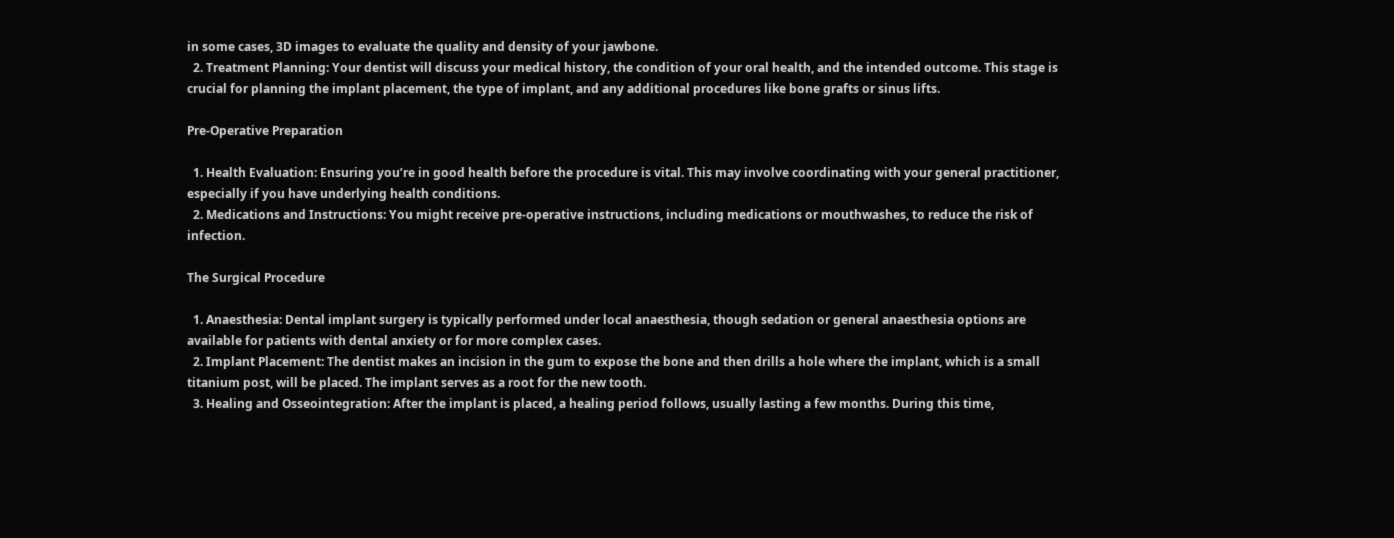in some cases, 3D images to evaluate the quality and density of your jawbone.
  2. Treatment Planning: Your dentist will discuss your medical history, the condition of your oral health, and the intended outcome. This stage is crucial for planning the implant placement, the type of implant, and any additional procedures like bone grafts or sinus lifts.

Pre-Operative Preparation

  1. Health Evaluation: Ensuring you’re in good health before the procedure is vital. This may involve coordinating with your general practitioner, especially if you have underlying health conditions.
  2. Medications and Instructions: You might receive pre-operative instructions, including medications or mouthwashes, to reduce the risk of infection.

The Surgical Procedure

  1. Anaesthesia: Dental implant surgery is typically performed under local anaesthesia, though sedation or general anaesthesia options are available for patients with dental anxiety or for more complex cases.
  2. Implant Placement: The dentist makes an incision in the gum to expose the bone and then drills a hole where the implant, which is a small titanium post, will be placed. The implant serves as a root for the new tooth.
  3. Healing and Osseointegration: After the implant is placed, a healing period follows, usually lasting a few months. During this time,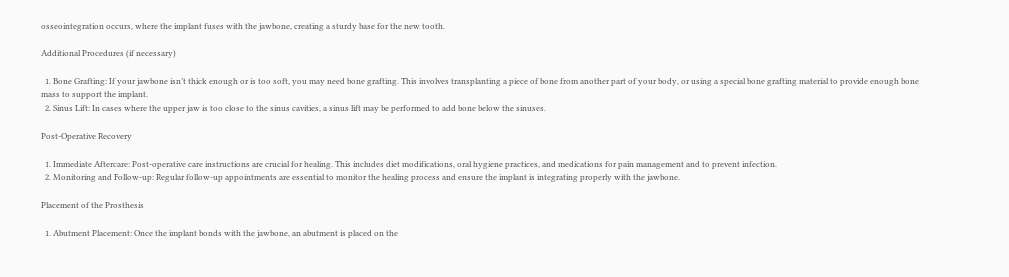osseointegration occurs, where the implant fuses with the jawbone, creating a sturdy base for the new tooth.

Additional Procedures (if necessary)

  1. Bone Grafting: If your jawbone isn’t thick enough or is too soft, you may need bone grafting. This involves transplanting a piece of bone from another part of your body, or using a special bone grafting material to provide enough bone mass to support the implant.
  2. Sinus Lift: In cases where the upper jaw is too close to the sinus cavities, a sinus lift may be performed to add bone below the sinuses.

Post-Operative Recovery

  1. Immediate Aftercare: Post-operative care instructions are crucial for healing. This includes diet modifications, oral hygiene practices, and medications for pain management and to prevent infection.
  2. Monitoring and Follow-up: Regular follow-up appointments are essential to monitor the healing process and ensure the implant is integrating properly with the jawbone.

Placement of the Prosthesis

  1. Abutment Placement: Once the implant bonds with the jawbone, an abutment is placed on the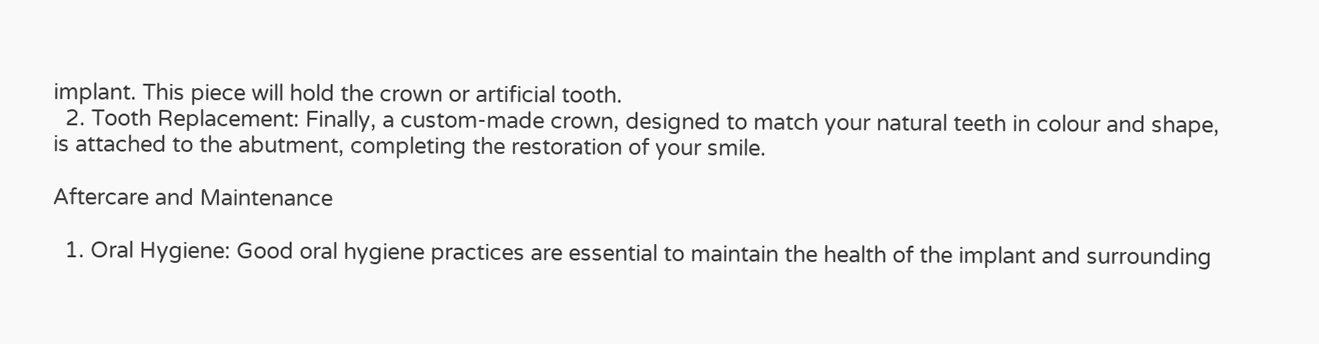implant. This piece will hold the crown or artificial tooth.
  2. Tooth Replacement: Finally, a custom-made crown, designed to match your natural teeth in colour and shape, is attached to the abutment, completing the restoration of your smile.

Aftercare and Maintenance

  1. Oral Hygiene: Good oral hygiene practices are essential to maintain the health of the implant and surrounding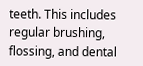teeth. This includes regular brushing, flossing, and dental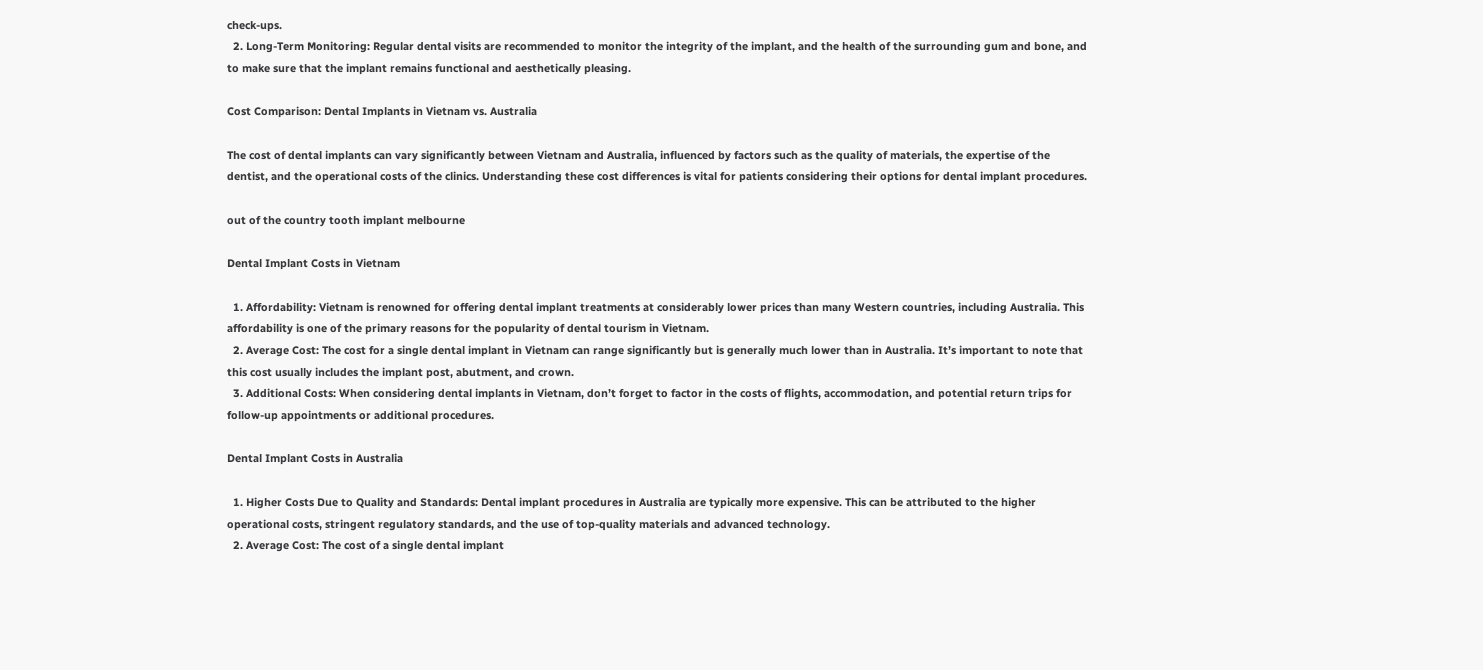check-ups.
  2. Long-Term Monitoring: Regular dental visits are recommended to monitor the integrity of the implant, and the health of the surrounding gum and bone, and to make sure that the implant remains functional and aesthetically pleasing.

Cost Comparison: Dental Implants in Vietnam vs. Australia

The cost of dental implants can vary significantly between Vietnam and Australia, influenced by factors such as the quality of materials, the expertise of the dentist, and the operational costs of the clinics. Understanding these cost differences is vital for patients considering their options for dental implant procedures.

out of the country tooth implant melbourne

Dental Implant Costs in Vietnam

  1. Affordability: Vietnam is renowned for offering dental implant treatments at considerably lower prices than many Western countries, including Australia. This affordability is one of the primary reasons for the popularity of dental tourism in Vietnam.
  2. Average Cost: The cost for a single dental implant in Vietnam can range significantly but is generally much lower than in Australia. It’s important to note that this cost usually includes the implant post, abutment, and crown.
  3. Additional Costs: When considering dental implants in Vietnam, don’t forget to factor in the costs of flights, accommodation, and potential return trips for follow-up appointments or additional procedures.

Dental Implant Costs in Australia

  1. Higher Costs Due to Quality and Standards: Dental implant procedures in Australia are typically more expensive. This can be attributed to the higher operational costs, stringent regulatory standards, and the use of top-quality materials and advanced technology.
  2. Average Cost: The cost of a single dental implant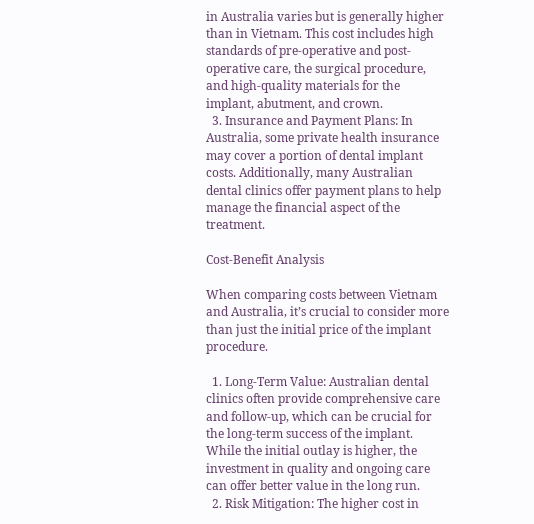in Australia varies but is generally higher than in Vietnam. This cost includes high standards of pre-operative and post-operative care, the surgical procedure, and high-quality materials for the implant, abutment, and crown.
  3. Insurance and Payment Plans: In Australia, some private health insurance may cover a portion of dental implant costs. Additionally, many Australian dental clinics offer payment plans to help manage the financial aspect of the treatment.

Cost-Benefit Analysis

When comparing costs between Vietnam and Australia, it’s crucial to consider more than just the initial price of the implant procedure.

  1. Long-Term Value: Australian dental clinics often provide comprehensive care and follow-up, which can be crucial for the long-term success of the implant. While the initial outlay is higher, the investment in quality and ongoing care can offer better value in the long run.
  2. Risk Mitigation: The higher cost in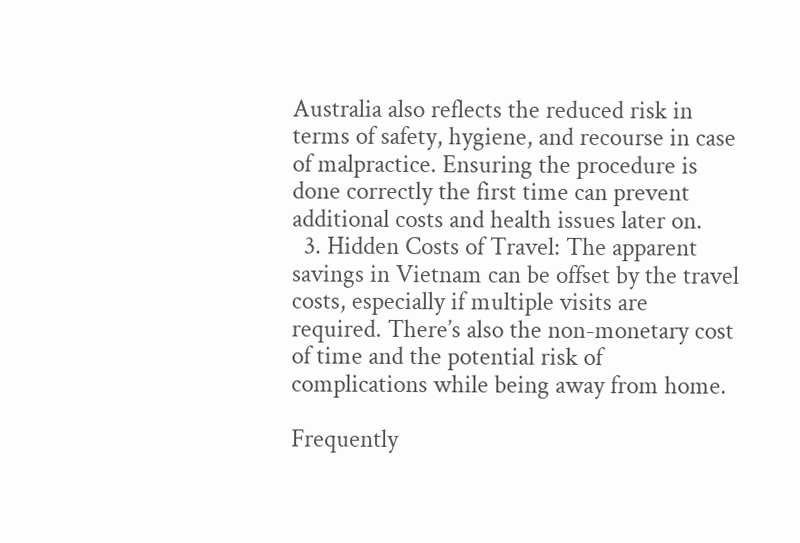Australia also reflects the reduced risk in terms of safety, hygiene, and recourse in case of malpractice. Ensuring the procedure is done correctly the first time can prevent additional costs and health issues later on.
  3. Hidden Costs of Travel: The apparent savings in Vietnam can be offset by the travel costs, especially if multiple visits are required. There’s also the non-monetary cost of time and the potential risk of complications while being away from home.

Frequently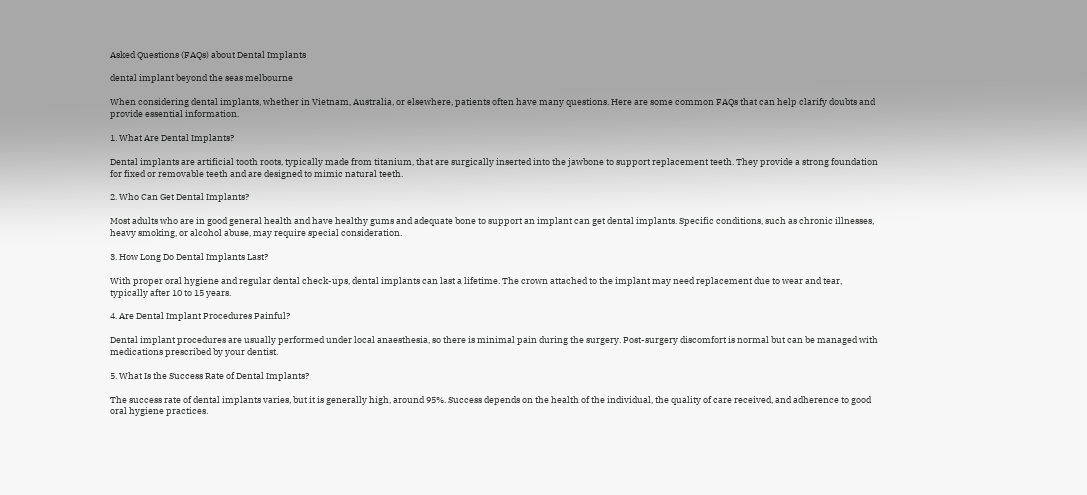Asked Questions (FAQs) about Dental Implants

dental implant beyond the seas melbourne

When considering dental implants, whether in Vietnam, Australia, or elsewhere, patients often have many questions. Here are some common FAQs that can help clarify doubts and provide essential information.

1. What Are Dental Implants?

Dental implants are artificial tooth roots, typically made from titanium, that are surgically inserted into the jawbone to support replacement teeth. They provide a strong foundation for fixed or removable teeth and are designed to mimic natural teeth.

2. Who Can Get Dental Implants?

Most adults who are in good general health and have healthy gums and adequate bone to support an implant can get dental implants. Specific conditions, such as chronic illnesses, heavy smoking, or alcohol abuse, may require special consideration.

3. How Long Do Dental Implants Last?

With proper oral hygiene and regular dental check-ups, dental implants can last a lifetime. The crown attached to the implant may need replacement due to wear and tear, typically after 10 to 15 years.

4. Are Dental Implant Procedures Painful?

Dental implant procedures are usually performed under local anaesthesia, so there is minimal pain during the surgery. Post-surgery discomfort is normal but can be managed with medications prescribed by your dentist.

5. What Is the Success Rate of Dental Implants?

The success rate of dental implants varies, but it is generally high, around 95%. Success depends on the health of the individual, the quality of care received, and adherence to good oral hygiene practices.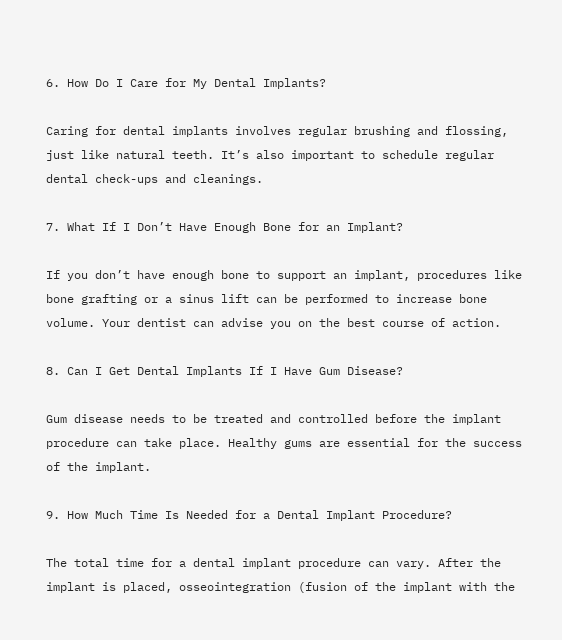6. How Do I Care for My Dental Implants?

Caring for dental implants involves regular brushing and flossing, just like natural teeth. It’s also important to schedule regular dental check-ups and cleanings.

7. What If I Don’t Have Enough Bone for an Implant?

If you don’t have enough bone to support an implant, procedures like bone grafting or a sinus lift can be performed to increase bone volume. Your dentist can advise you on the best course of action.

8. Can I Get Dental Implants If I Have Gum Disease?

Gum disease needs to be treated and controlled before the implant procedure can take place. Healthy gums are essential for the success of the implant.

9. How Much Time Is Needed for a Dental Implant Procedure?

The total time for a dental implant procedure can vary. After the implant is placed, osseointegration (fusion of the implant with the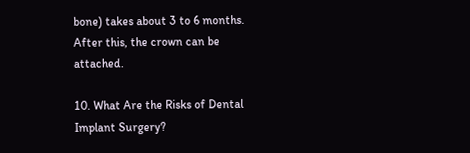bone) takes about 3 to 6 months. After this, the crown can be attached.

10. What Are the Risks of Dental Implant Surgery?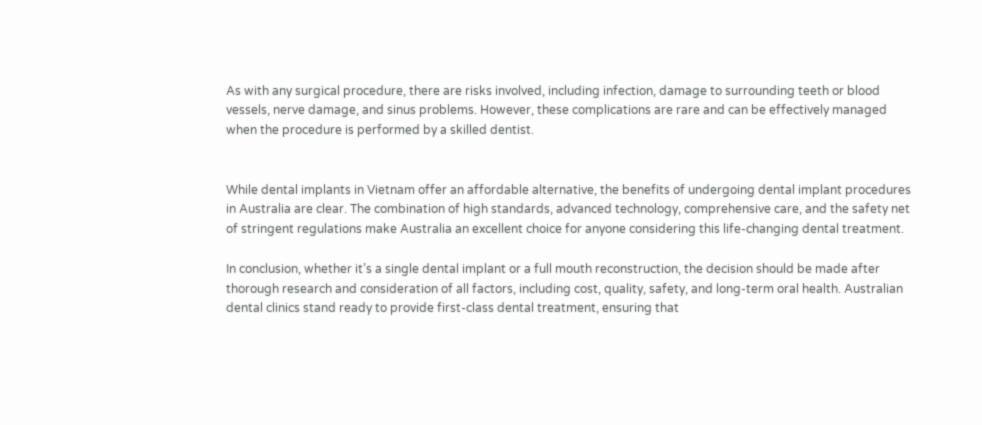As with any surgical procedure, there are risks involved, including infection, damage to surrounding teeth or blood vessels, nerve damage, and sinus problems. However, these complications are rare and can be effectively managed when the procedure is performed by a skilled dentist.


While dental implants in Vietnam offer an affordable alternative, the benefits of undergoing dental implant procedures in Australia are clear. The combination of high standards, advanced technology, comprehensive care, and the safety net of stringent regulations make Australia an excellent choice for anyone considering this life-changing dental treatment.

In conclusion, whether it’s a single dental implant or a full mouth reconstruction, the decision should be made after thorough research and consideration of all factors, including cost, quality, safety, and long-term oral health. Australian dental clinics stand ready to provide first-class dental treatment, ensuring that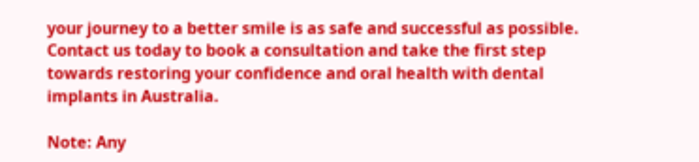your journey to a better smile is as safe and successful as possible. Contact us today to book a consultation and take the first step towards restoring your confidence and oral health with dental implants in Australia.

Note: Any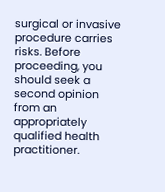surgical or invasive procedure carries risks. Before proceeding, you should seek a second opinion from an appropriately qualified health practitioner.